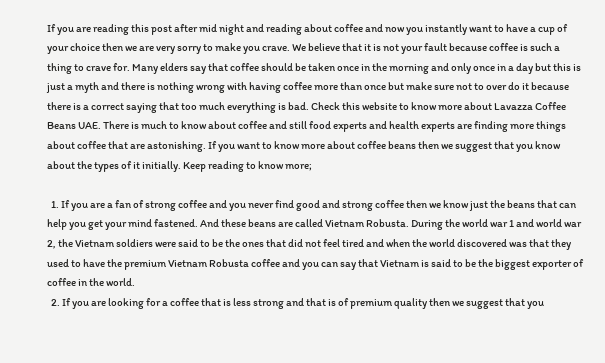If you are reading this post after mid night and reading about coffee and now you instantly want to have a cup of your choice then we are very sorry to make you crave. We believe that it is not your fault because coffee is such a thing to crave for. Many elders say that coffee should be taken once in the morning and only once in a day but this is just a myth and there is nothing wrong with having coffee more than once but make sure not to over do it because there is a correct saying that too much everything is bad. Check this website to know more about Lavazza Coffee Beans UAE. There is much to know about coffee and still food experts and health experts are finding more things about coffee that are astonishing. If you want to know more about coffee beans then we suggest that you know about the types of it initially. Keep reading to know more;

  1. If you are a fan of strong coffee and you never find good and strong coffee then we know just the beans that can help you get your mind fastened. And these beans are called Vietnam Robusta. During the world war 1 and world war 2, the Vietnam soldiers were said to be the ones that did not feel tired and when the world discovered was that they used to have the premium Vietnam Robusta coffee and you can say that Vietnam is said to be the biggest exporter of coffee in the world.
  2. If you are looking for a coffee that is less strong and that is of premium quality then we suggest that you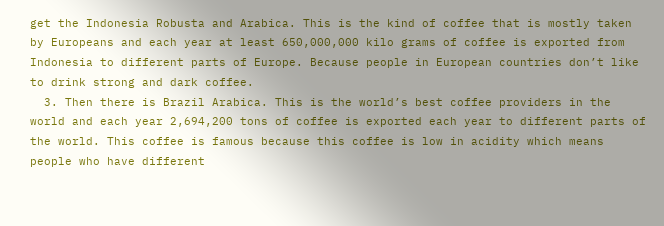get the Indonesia Robusta and Arabica. This is the kind of coffee that is mostly taken by Europeans and each year at least 650,000,000 kilo grams of coffee is exported from Indonesia to different parts of Europe. Because people in European countries don’t like to drink strong and dark coffee.
  3. Then there is Brazil Arabica. This is the world’s best coffee providers in the world and each year 2,694,200 tons of coffee is exported each year to different parts of the world. This coffee is famous because this coffee is low in acidity which means people who have different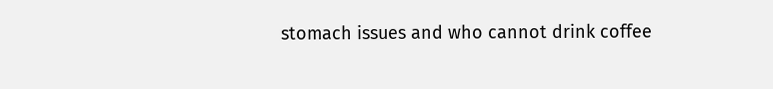stomach issues and who cannot drink coffee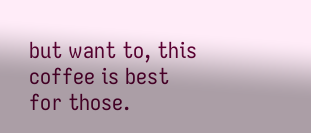but want to, this coffee is best for those.